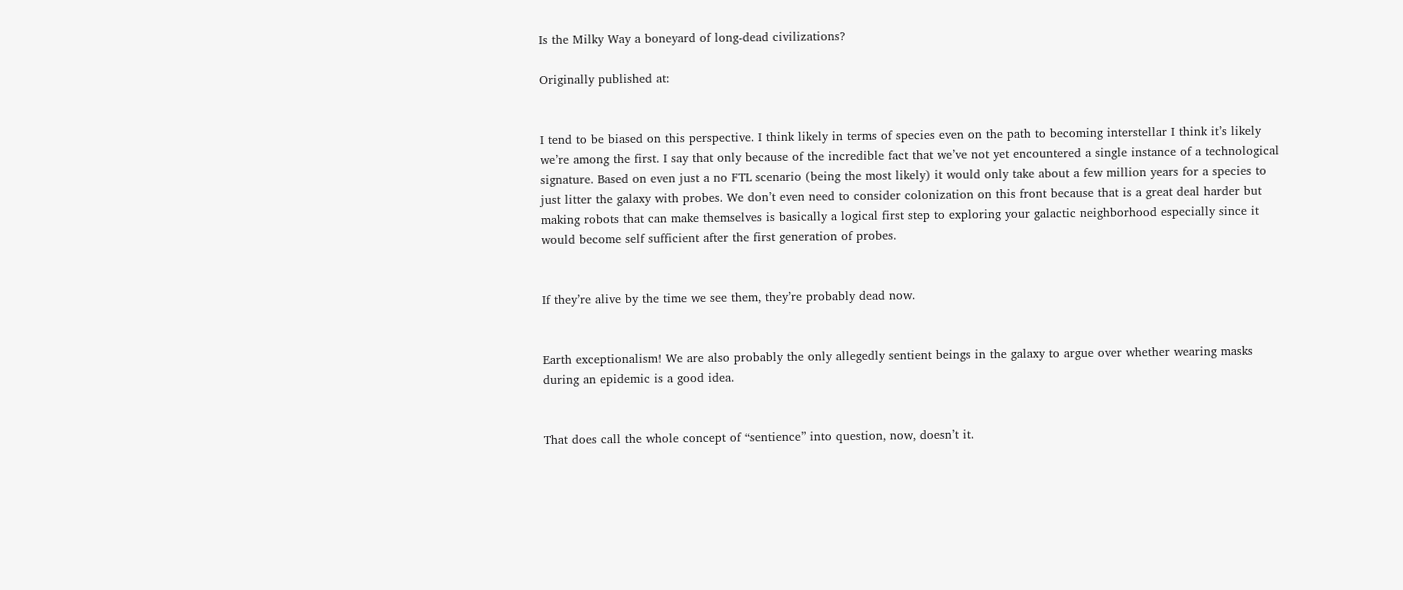Is the Milky Way a boneyard of long-dead civilizations?

Originally published at:


I tend to be biased on this perspective. I think likely in terms of species even on the path to becoming interstellar I think it’s likely we’re among the first. I say that only because of the incredible fact that we’ve not yet encountered a single instance of a technological signature. Based on even just a no FTL scenario (being the most likely) it would only take about a few million years for a species to just litter the galaxy with probes. We don’t even need to consider colonization on this front because that is a great deal harder but making robots that can make themselves is basically a logical first step to exploring your galactic neighborhood especially since it would become self sufficient after the first generation of probes.


If they’re alive by the time we see them, they’re probably dead now.


Earth exceptionalism! We are also probably the only allegedly sentient beings in the galaxy to argue over whether wearing masks during an epidemic is a good idea.


That does call the whole concept of “sentience” into question, now, doesn’t it.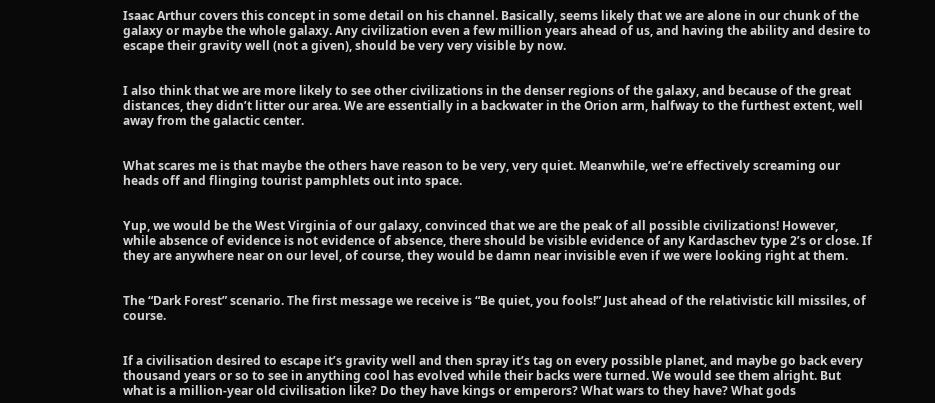Isaac Arthur covers this concept in some detail on his channel. Basically, seems likely that we are alone in our chunk of the galaxy or maybe the whole galaxy. Any civilization even a few million years ahead of us, and having the ability and desire to escape their gravity well (not a given), should be very very visible by now.


I also think that we are more likely to see other civilizations in the denser regions of the galaxy, and because of the great distances, they didn’t litter our area. We are essentially in a backwater in the Orion arm, halfway to the furthest extent, well away from the galactic center.


What scares me is that maybe the others have reason to be very, very quiet. Meanwhile, we’re effectively screaming our heads off and flinging tourist pamphlets out into space.


Yup, we would be the West Virginia of our galaxy, convinced that we are the peak of all possible civilizations! However, while absence of evidence is not evidence of absence, there should be visible evidence of any Kardaschev type 2’s or close. If they are anywhere near on our level, of course, they would be damn near invisible even if we were looking right at them.


The “Dark Forest” scenario. The first message we receive is “Be quiet, you fools!” Just ahead of the relativistic kill missiles, of course.


If a civilisation desired to escape it’s gravity well and then spray it’s tag on every possible planet, and maybe go back every thousand years or so to see in anything cool has evolved while their backs were turned. We would see them alright. But what is a million-year old civilisation like? Do they have kings or emperors? What wars to they have? What gods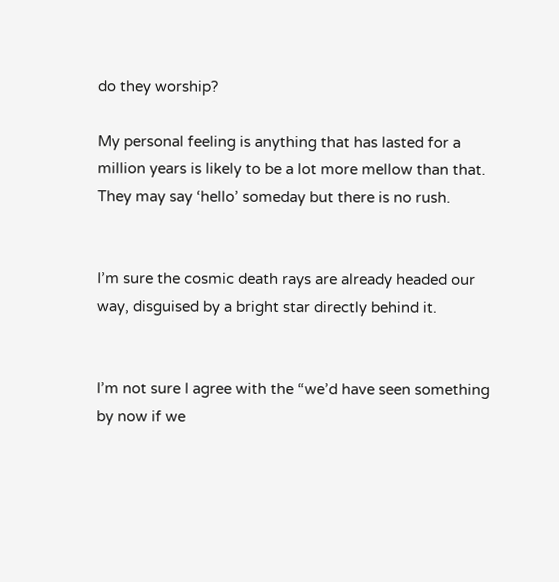do they worship?

My personal feeling is anything that has lasted for a million years is likely to be a lot more mellow than that. They may say ‘hello’ someday but there is no rush.


I’m sure the cosmic death rays are already headed our way, disguised by a bright star directly behind it.


I’m not sure I agree with the “we’d have seen something by now if we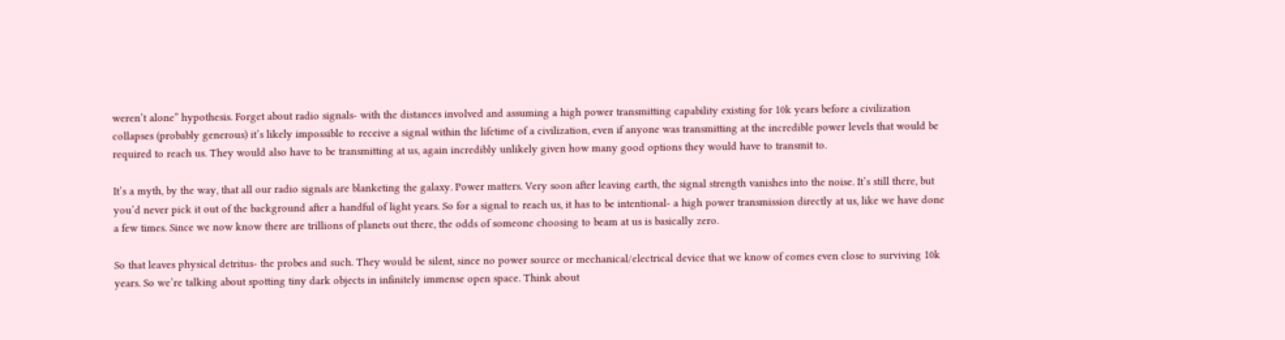weren’t alone” hypothesis. Forget about radio signals- with the distances involved and assuming a high power transmitting capability existing for 10k years before a civilization collapses (probably generous) it’s likely impossible to receive a signal within the lifetime of a civilization, even if anyone was transmitting at the incredible power levels that would be required to reach us. They would also have to be transmitting at us, again incredibly unlikely given how many good options they would have to transmit to.

It’s a myth, by the way, that all our radio signals are blanketing the galaxy. Power matters. Very soon after leaving earth, the signal strength vanishes into the noise. It’s still there, but you’d never pick it out of the background after a handful of light years. So for a signal to reach us, it has to be intentional- a high power transmission directly at us, like we have done a few times. Since we now know there are trillions of planets out there, the odds of someone choosing to beam at us is basically zero.

So that leaves physical detritus- the probes and such. They would be silent, since no power source or mechanical/electrical device that we know of comes even close to surviving 10k years. So we’re talking about spotting tiny dark objects in infinitely immense open space. Think about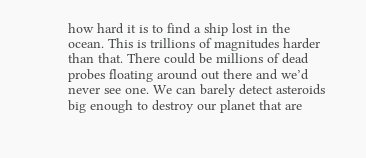how hard it is to find a ship lost in the ocean. This is trillions of magnitudes harder than that. There could be millions of dead probes floating around out there and we’d never see one. We can barely detect asteroids big enough to destroy our planet that are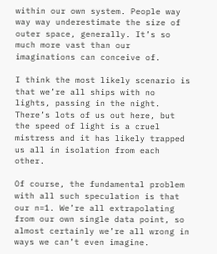within our own system. People way way way underestimate the size of outer space, generally. It’s so much more vast than our imaginations can conceive of.

I think the most likely scenario is that we’re all ships with no lights, passing in the night. There’s lots of us out here, but the speed of light is a cruel mistress and it has likely trapped us all in isolation from each other.

Of course, the fundamental problem with all such speculation is that our n=1. We’re all extrapolating from our own single data point, so almost certainly we’re all wrong in ways we can’t even imagine.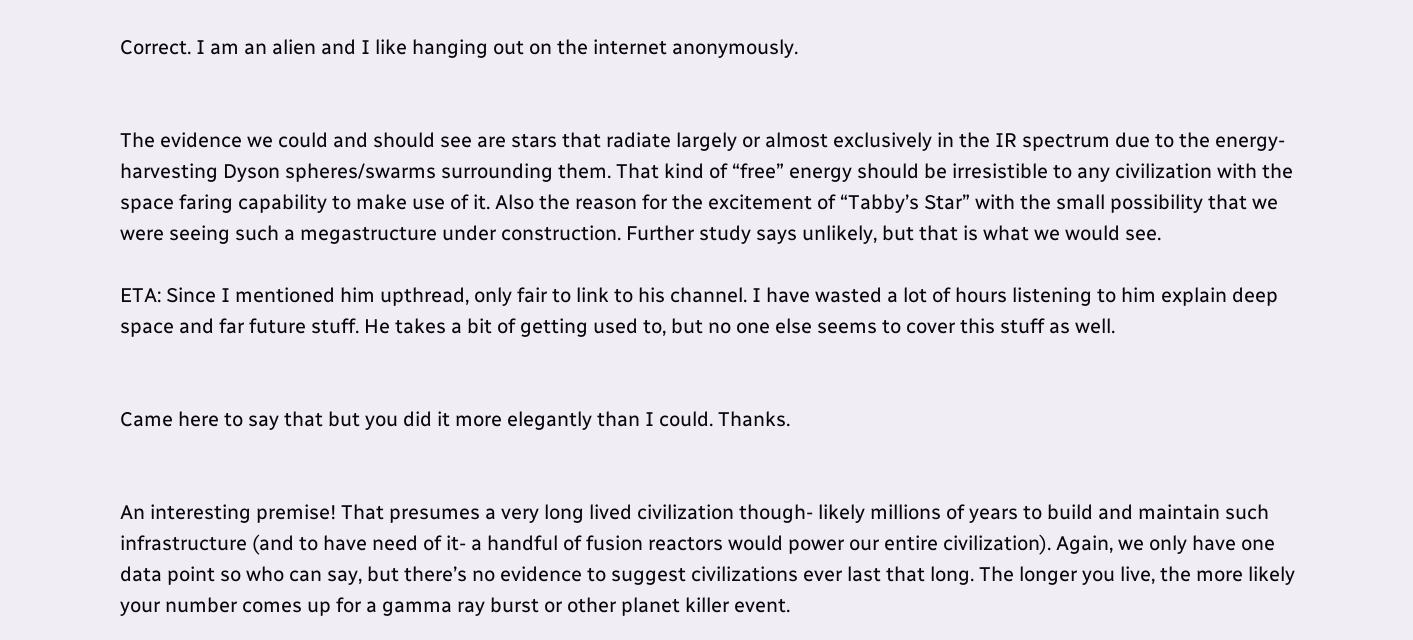Correct. I am an alien and I like hanging out on the internet anonymously.


The evidence we could and should see are stars that radiate largely or almost exclusively in the IR spectrum due to the energy-harvesting Dyson spheres/swarms surrounding them. That kind of “free” energy should be irresistible to any civilization with the space faring capability to make use of it. Also the reason for the excitement of “Tabby’s Star” with the small possibility that we were seeing such a megastructure under construction. Further study says unlikely, but that is what we would see.

ETA: Since I mentioned him upthread, only fair to link to his channel. I have wasted a lot of hours listening to him explain deep space and far future stuff. He takes a bit of getting used to, but no one else seems to cover this stuff as well.


Came here to say that but you did it more elegantly than I could. Thanks.


An interesting premise! That presumes a very long lived civilization though- likely millions of years to build and maintain such infrastructure (and to have need of it- a handful of fusion reactors would power our entire civilization). Again, we only have one data point so who can say, but there’s no evidence to suggest civilizations ever last that long. The longer you live, the more likely your number comes up for a gamma ray burst or other planet killer event.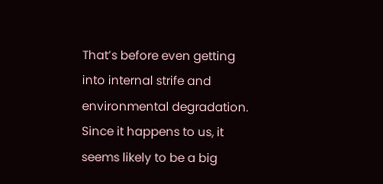That’s before even getting into internal strife and environmental degradation. Since it happens to us, it seems likely to be a big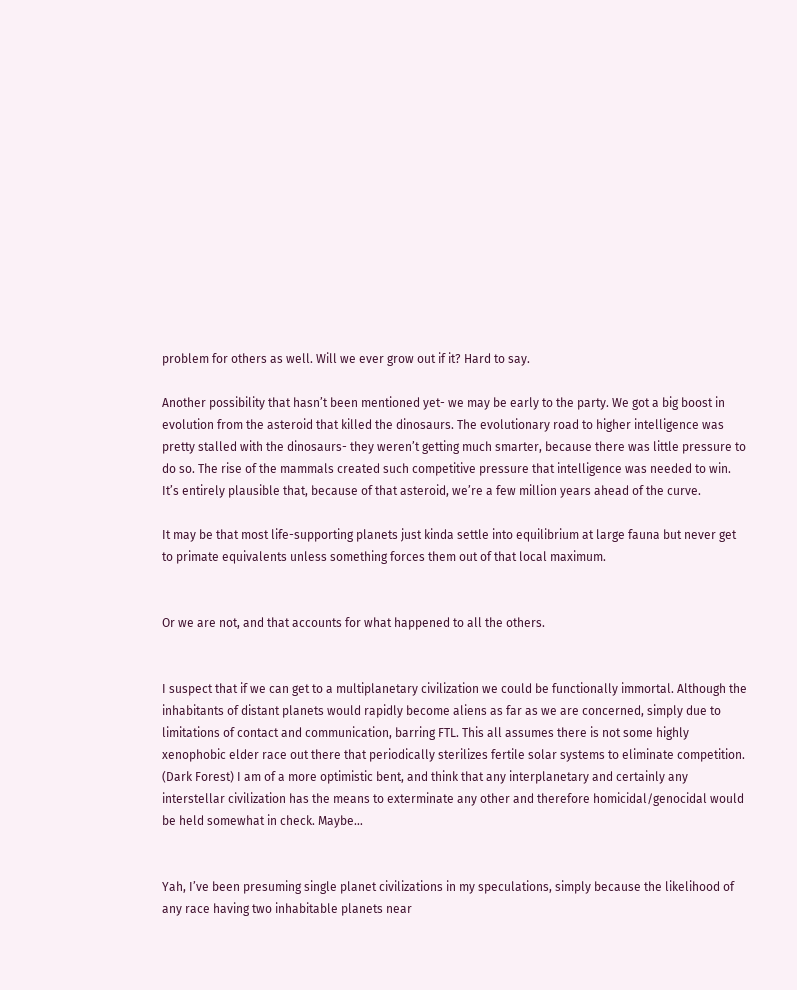problem for others as well. Will we ever grow out if it? Hard to say.

Another possibility that hasn’t been mentioned yet- we may be early to the party. We got a big boost in evolution from the asteroid that killed the dinosaurs. The evolutionary road to higher intelligence was pretty stalled with the dinosaurs- they weren’t getting much smarter, because there was little pressure to do so. The rise of the mammals created such competitive pressure that intelligence was needed to win. It’s entirely plausible that, because of that asteroid, we’re a few million years ahead of the curve.

It may be that most life-supporting planets just kinda settle into equilibrium at large fauna but never get to primate equivalents unless something forces them out of that local maximum.


Or we are not, and that accounts for what happened to all the others.


I suspect that if we can get to a multiplanetary civilization we could be functionally immortal. Although the inhabitants of distant planets would rapidly become aliens as far as we are concerned, simply due to limitations of contact and communication, barring FTL. This all assumes there is not some highly xenophobic elder race out there that periodically sterilizes fertile solar systems to eliminate competition. (Dark Forest) I am of a more optimistic bent, and think that any interplanetary and certainly any interstellar civilization has the means to exterminate any other and therefore homicidal/genocidal would be held somewhat in check. Maybe…


Yah, I’ve been presuming single planet civilizations in my speculations, simply because the likelihood of any race having two inhabitable planets near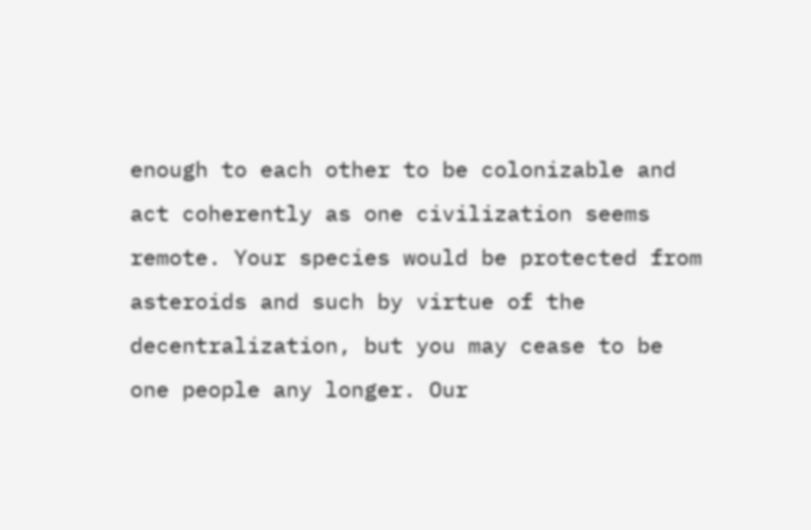enough to each other to be colonizable and act coherently as one civilization seems remote. Your species would be protected from asteroids and such by virtue of the decentralization, but you may cease to be one people any longer. Our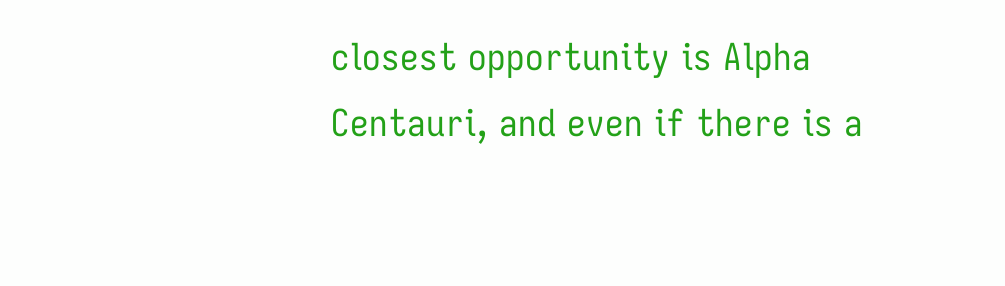closest opportunity is Alpha Centauri, and even if there is a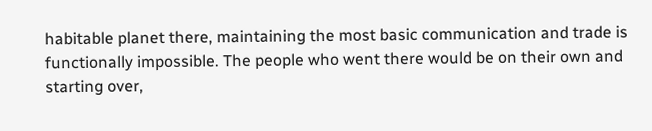habitable planet there, maintaining the most basic communication and trade is functionally impossible. The people who went there would be on their own and starting over,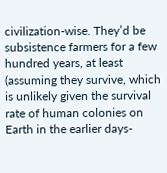civilization-wise. They’d be subsistence farmers for a few hundred years, at least (assuming they survive, which is unlikely given the survival rate of human colonies on Earth in the earlier days-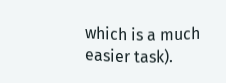which is a much easier task).